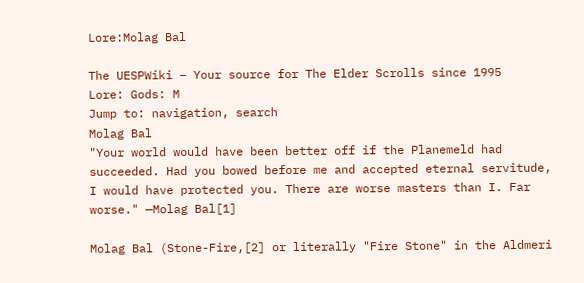Lore:Molag Bal

The UESPWiki – Your source for The Elder Scrolls since 1995
Lore: Gods: M
Jump to: navigation, search
Molag Bal
"Your world would have been better off if the Planemeld had succeeded. Had you bowed before me and accepted eternal servitude, I would have protected you. There are worse masters than I. Far worse." —Molag Bal[1]

Molag Bal (Stone-Fire,[2] or literally "Fire Stone" in the Aldmeri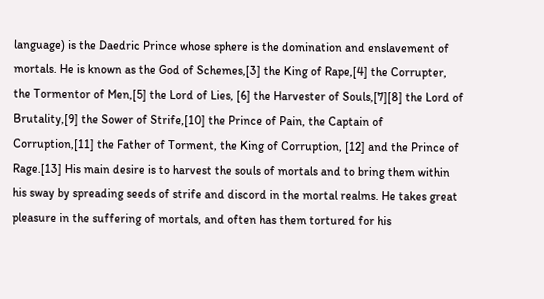language) is the Daedric Prince whose sphere is the domination and enslavement of mortals. He is known as the God of Schemes,[3] the King of Rape,[4] the Corrupter, the Tormentor of Men,[5] the Lord of Lies, [6] the Harvester of Souls,[7][8] the Lord of Brutality,[9] the Sower of Strife,[10] the Prince of Pain, the Captain of Corruption,[11] the Father of Torment, the King of Corruption, [12] and the Prince of Rage.[13] His main desire is to harvest the souls of mortals and to bring them within his sway by spreading seeds of strife and discord in the mortal realms. He takes great pleasure in the suffering of mortals, and often has them tortured for his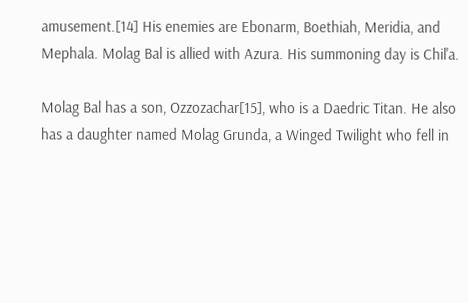amusement.[14] His enemies are Ebonarm, Boethiah, Meridia, and Mephala. Molag Bal is allied with Azura. His summoning day is Chil'a.

Molag Bal has a son, Ozzozachar[15], who is a Daedric Titan. He also has a daughter named Molag Grunda, a Winged Twilight who fell in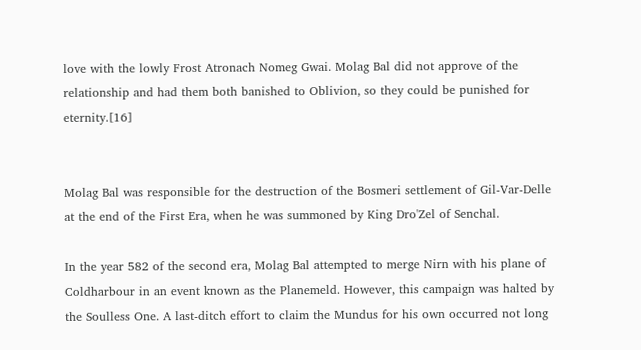love with the lowly Frost Atronach Nomeg Gwai. Molag Bal did not approve of the relationship and had them both banished to Oblivion, so they could be punished for eternity.[16]


Molag Bal was responsible for the destruction of the Bosmeri settlement of Gil-Var-Delle at the end of the First Era, when he was summoned by King Dro'Zel of Senchal.

In the year 582 of the second era, Molag Bal attempted to merge Nirn with his plane of Coldharbour in an event known as the Planemeld. However, this campaign was halted by the Soulless One. A last-ditch effort to claim the Mundus for his own occurred not long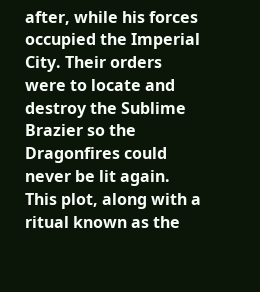after, while his forces occupied the Imperial City. Their orders were to locate and destroy the Sublime Brazier so the Dragonfires could never be lit again. This plot, along with a ritual known as the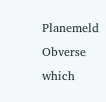Planemeld Obverse which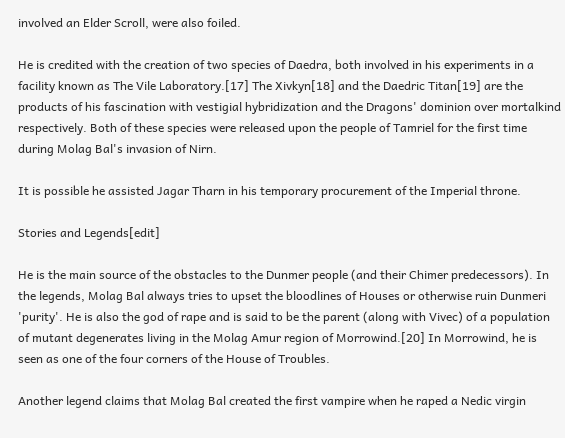involved an Elder Scroll, were also foiled.

He is credited with the creation of two species of Daedra, both involved in his experiments in a facility known as The Vile Laboratory.[17] The Xivkyn[18] and the Daedric Titan[19] are the products of his fascination with vestigial hybridization and the Dragons' dominion over mortalkind respectively. Both of these species were released upon the people of Tamriel for the first time during Molag Bal's invasion of Nirn.

It is possible he assisted Jagar Tharn in his temporary procurement of the Imperial throne.

Stories and Legends[edit]

He is the main source of the obstacles to the Dunmer people (and their Chimer predecessors). In the legends, Molag Bal always tries to upset the bloodlines of Houses or otherwise ruin Dunmeri 'purity'. He is also the god of rape and is said to be the parent (along with Vivec) of a population of mutant degenerates living in the Molag Amur region of Morrowind.[20] In Morrowind, he is seen as one of the four corners of the House of Troubles.

Another legend claims that Molag Bal created the first vampire when he raped a Nedic virgin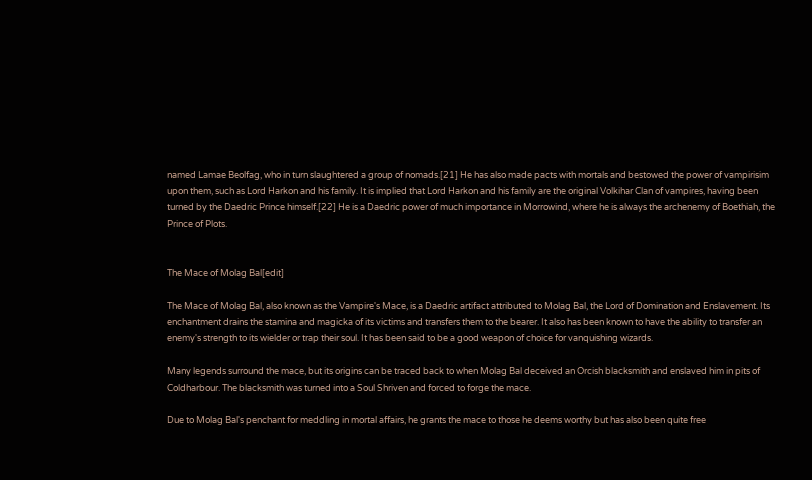named Lamae Beolfag, who in turn slaughtered a group of nomads.[21] He has also made pacts with mortals and bestowed the power of vampirisim upon them, such as Lord Harkon and his family. It is implied that Lord Harkon and his family are the original Volkihar Clan of vampires, having been turned by the Daedric Prince himself.[22] He is a Daedric power of much importance in Morrowind, where he is always the archenemy of Boethiah, the Prince of Plots.


The Mace of Molag Bal[edit]

The Mace of Molag Bal, also known as the Vampire's Mace, is a Daedric artifact attributed to Molag Bal, the Lord of Domination and Enslavement. Its enchantment drains the stamina and magicka of its victims and transfers them to the bearer. It also has been known to have the ability to transfer an enemy's strength to its wielder or trap their soul. It has been said to be a good weapon of choice for vanquishing wizards.

Many legends surround the mace, but its origins can be traced back to when Molag Bal deceived an Orcish blacksmith and enslaved him in pits of Coldharbour. The blacksmith was turned into a Soul Shriven and forced to forge the mace.

Due to Molag Bal's penchant for meddling in mortal affairs, he grants the mace to those he deems worthy but has also been quite free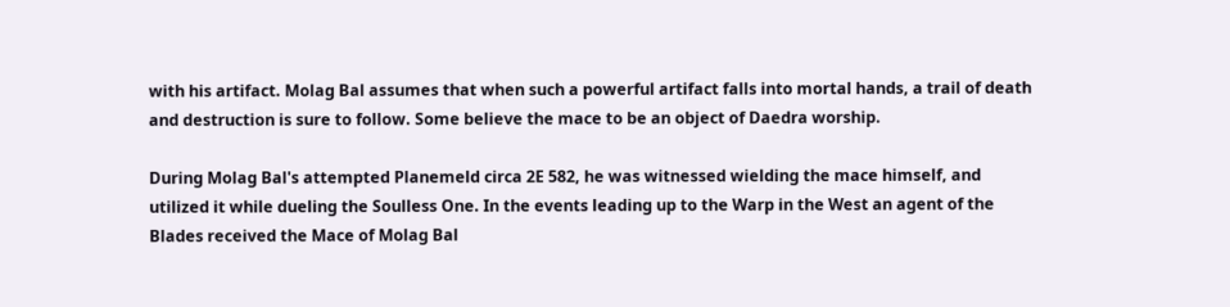with his artifact. Molag Bal assumes that when such a powerful artifact falls into mortal hands, a trail of death and destruction is sure to follow. Some believe the mace to be an object of Daedra worship.

During Molag Bal's attempted Planemeld circa 2E 582, he was witnessed wielding the mace himself, and utilized it while dueling the Soulless One. In the events leading up to the Warp in the West an agent of the Blades received the Mace of Molag Bal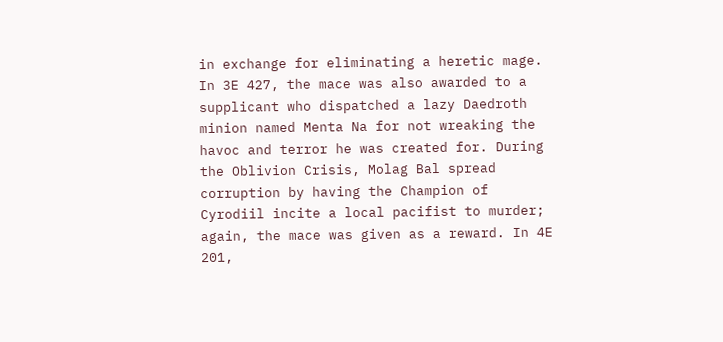in exchange for eliminating a heretic mage. In 3E 427, the mace was also awarded to a supplicant who dispatched a lazy Daedroth minion named Menta Na for not wreaking the havoc and terror he was created for. During the Oblivion Crisis, Molag Bal spread corruption by having the Champion of Cyrodiil incite a local pacifist to murder; again, the mace was given as a reward. In 4E 201,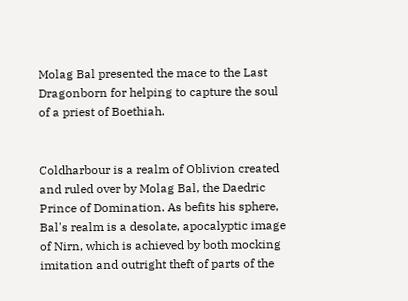Molag Bal presented the mace to the Last Dragonborn for helping to capture the soul of a priest of Boethiah.


Coldharbour is a realm of Oblivion created and ruled over by Molag Bal, the Daedric Prince of Domination. As befits his sphere, Bal's realm is a desolate, apocalyptic image of Nirn, which is achieved by both mocking imitation and outright theft of parts of the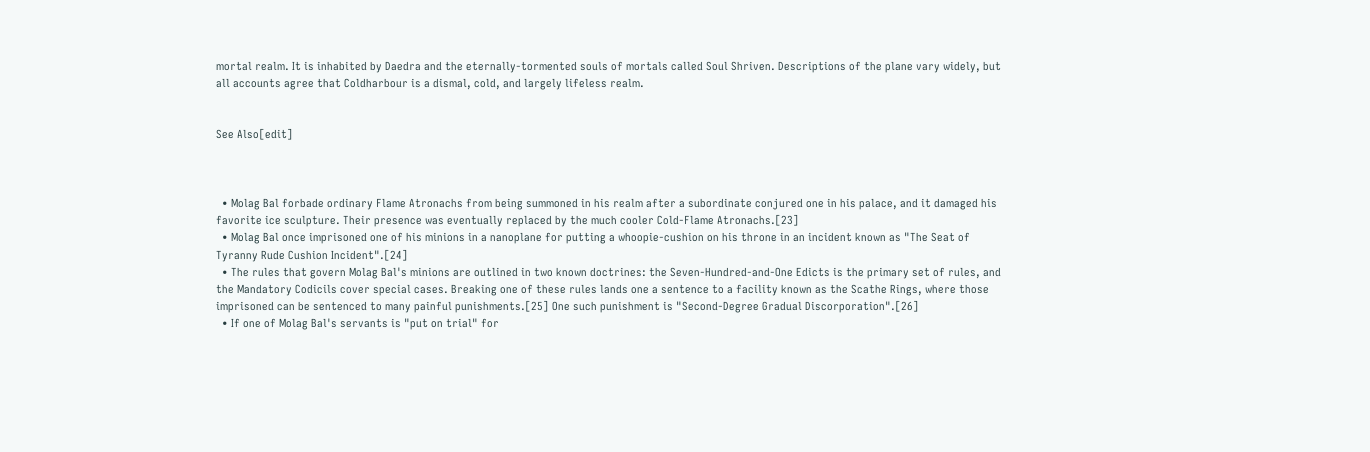mortal realm. It is inhabited by Daedra and the eternally-tormented souls of mortals called Soul Shriven. Descriptions of the plane vary widely, but all accounts agree that Coldharbour is a dismal, cold, and largely lifeless realm.


See Also[edit]



  • Molag Bal forbade ordinary Flame Atronachs from being summoned in his realm after a subordinate conjured one in his palace, and it damaged his favorite ice sculpture. Their presence was eventually replaced by the much cooler Cold-Flame Atronachs.[23]
  • Molag Bal once imprisoned one of his minions in a nanoplane for putting a whoopie-cushion on his throne in an incident known as "The Seat of Tyranny Rude Cushion Incident".[24]
  • The rules that govern Molag Bal's minions are outlined in two known doctrines: the Seven-Hundred-and-One Edicts is the primary set of rules, and the Mandatory Codicils cover special cases. Breaking one of these rules lands one a sentence to a facility known as the Scathe Rings, where those imprisoned can be sentenced to many painful punishments.[25] One such punishment is "Second-Degree Gradual Discorporation".[26]
  • If one of Molag Bal's servants is "put on trial" for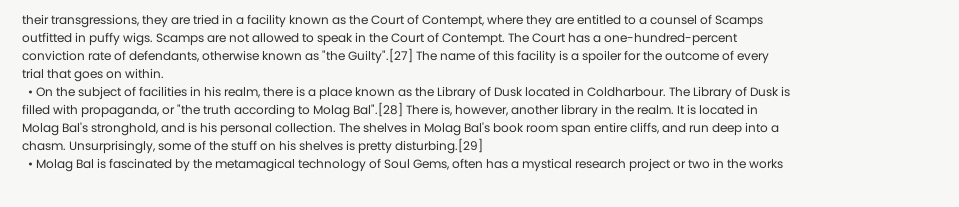their transgressions, they are tried in a facility known as the Court of Contempt, where they are entitled to a counsel of Scamps outfitted in puffy wigs. Scamps are not allowed to speak in the Court of Contempt. The Court has a one-hundred-percent conviction rate of defendants, otherwise known as "the Guilty".[27] The name of this facility is a spoiler for the outcome of every trial that goes on within.
  • On the subject of facilities in his realm, there is a place known as the Library of Dusk located in Coldharbour. The Library of Dusk is filled with propaganda, or "the truth according to Molag Bal".[28] There is, however, another library in the realm. It is located in Molag Bal's stronghold, and is his personal collection. The shelves in Molag Bal's book room span entire cliffs, and run deep into a chasm. Unsurprisingly, some of the stuff on his shelves is pretty disturbing.[29]
  • Molag Bal is fascinated by the metamagical technology of Soul Gems, often has a mystical research project or two in the works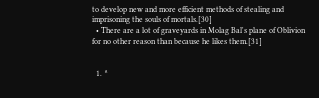to develop new and more efficient methods of stealing and imprisoning the souls of mortals.[30]
  • There are a lot of graveyards in Molag Bal's plane of Oblivion for no other reason than because he likes them.[31]


  1. ^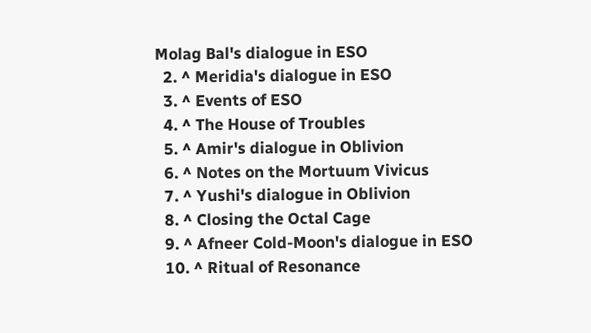Molag Bal's dialogue in ESO
  2. ^ Meridia's dialogue in ESO
  3. ^ Events of ESO
  4. ^ The House of Troubles
  5. ^ Amir's dialogue in Oblivion
  6. ^ Notes on the Mortuum Vivicus
  7. ^ Yushi's dialogue in Oblivion
  8. ^ Closing the Octal Cage
  9. ^ Afneer Cold-Moon's dialogue in ESO
  10. ^ Ritual of Resonance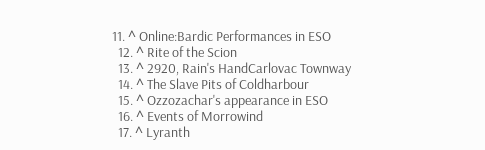11. ^ Online:Bardic Performances in ESO
  12. ^ Rite of the Scion
  13. ^ 2920, Rain's HandCarlovac Townway
  14. ^ The Slave Pits of Coldharbour
  15. ^ Ozzozachar's appearance in ESO
  16. ^ Events of Morrowind
  17. ^ Lyranth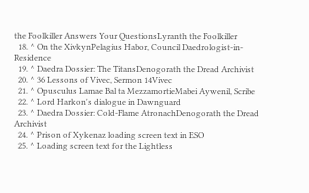the Foolkiller Answers Your QuestionsLyranth the Foolkiller
  18. ^ On the XivkynPelagius Habor, Council Daedrologist-in-Residence
  19. ^ Daedra Dossier: The TitansDenogorath the Dread Archivist
  20. ^ 36 Lessons of Vivec, Sermon 14Vivec
  21. ^ Opusculus Lamae Bal ta MezzamortieMabei Aywenil, Scribe
  22. ^ Lord Harkon's dialogue in Dawnguard
  23. ^ Daedra Dossier: Cold-Flame AtronachDenogorath the Dread Archivist
  24. ^ Prison of Xykenaz loading screen text in ESO
  25. ^ Loading screen text for the Lightless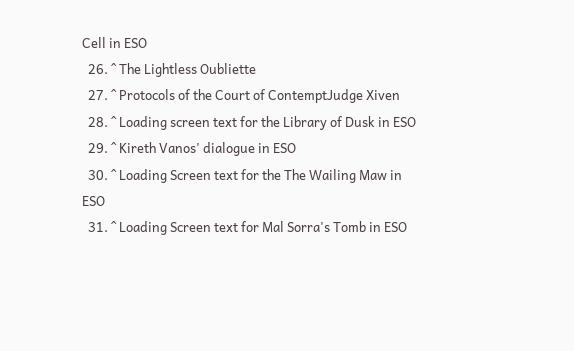Cell in ESO
  26. ^ The Lightless Oubliette
  27. ^ Protocols of the Court of ContemptJudge Xiven
  28. ^ Loading screen text for the Library of Dusk in ESO
  29. ^ Kireth Vanos' dialogue in ESO
  30. ^ Loading Screen text for the The Wailing Maw in ESO
  31. ^ Loading Screen text for Mal Sorra's Tomb in ESO